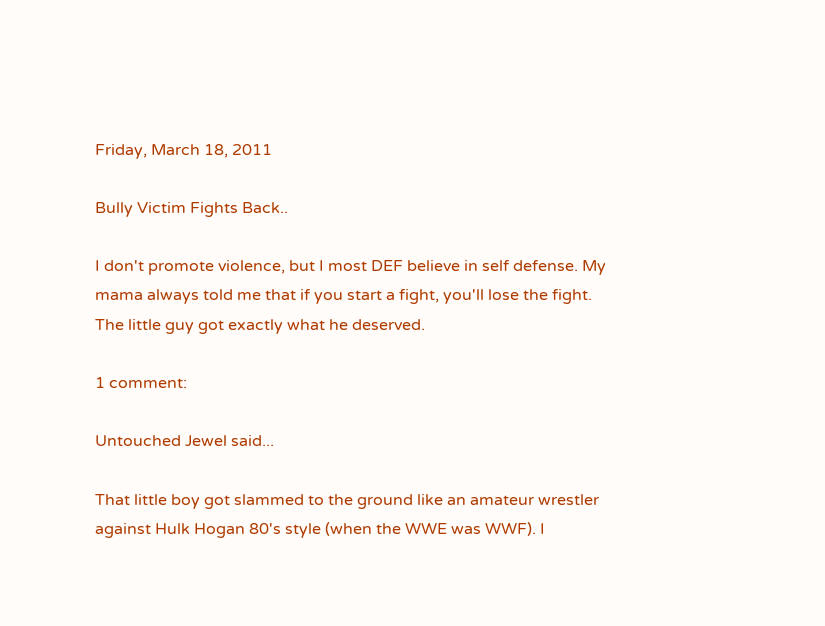Friday, March 18, 2011

Bully Victim Fights Back..

I don't promote violence, but I most DEF believe in self defense. My mama always told me that if you start a fight, you'll lose the fight. The little guy got exactly what he deserved.

1 comment:

Untouched Jewel said...

That little boy got slammed to the ground like an amateur wrestler against Hulk Hogan 80's style (when the WWE was WWF). I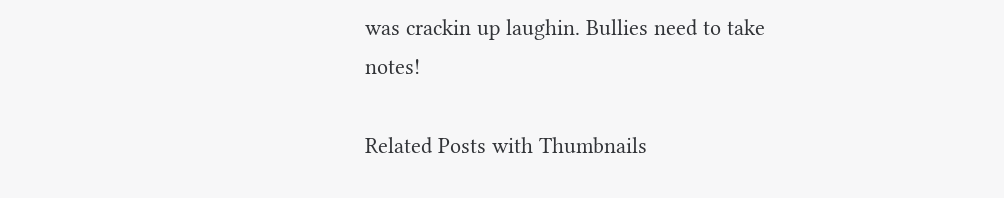was crackin up laughin. Bullies need to take notes!

Related Posts with Thumbnails